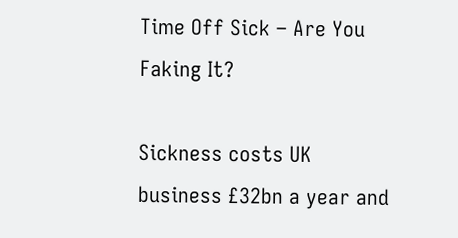Time Off Sick – Are You Faking It?

Sickness costs UK business £32bn a year and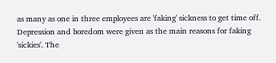as many as one in three employees are 'faking' sickness to get time off. Depression and boredom were given as the main reasons for faking 'sickies'. The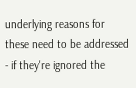underlying reasons for these need to be addressed - if they're ignored the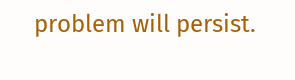problem will persist.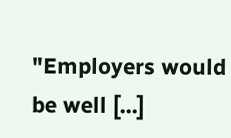"Employers would be well [...]